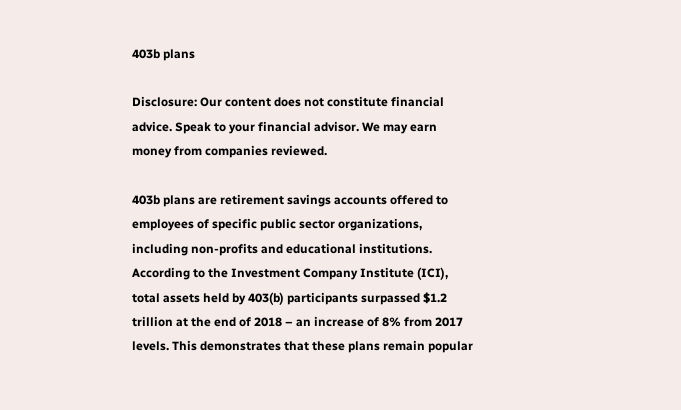403b plans

Disclosure: Our content does not constitute financial advice. Speak to your financial advisor. We may earn money from companies reviewed.

403b plans are retirement savings accounts offered to employees of specific public sector organizations, including non-profits and educational institutions. According to the Investment Company Institute (ICI), total assets held by 403(b) participants surpassed $1.2 trillion at the end of 2018 – an increase of 8% from 2017 levels. This demonstrates that these plans remain popular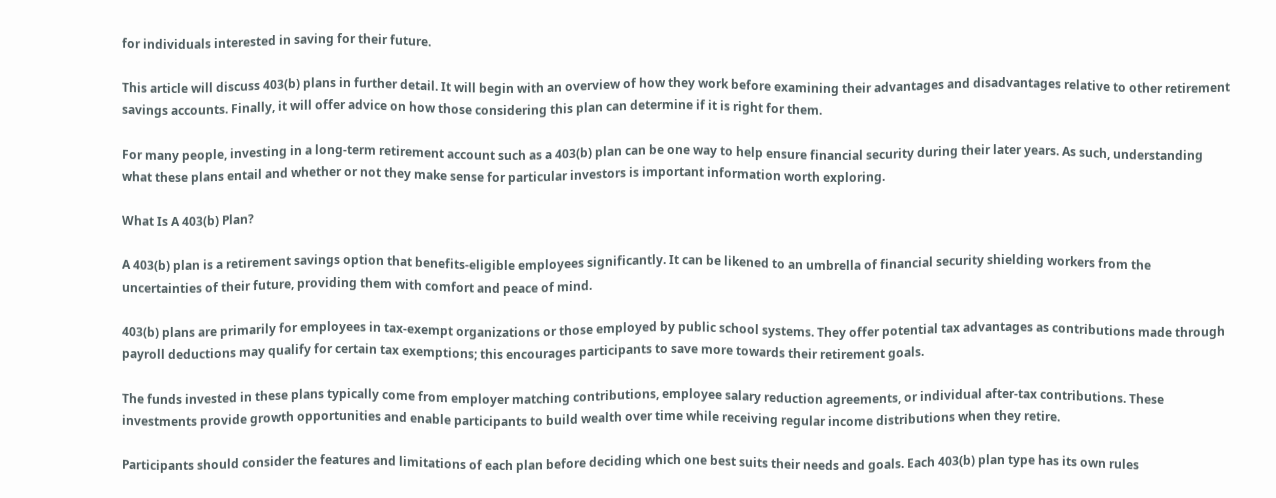for individuals interested in saving for their future.

This article will discuss 403(b) plans in further detail. It will begin with an overview of how they work before examining their advantages and disadvantages relative to other retirement savings accounts. Finally, it will offer advice on how those considering this plan can determine if it is right for them.

For many people, investing in a long-term retirement account such as a 403(b) plan can be one way to help ensure financial security during their later years. As such, understanding what these plans entail and whether or not they make sense for particular investors is important information worth exploring.

What Is A 403(b) Plan?

A 403(b) plan is a retirement savings option that benefits-eligible employees significantly. It can be likened to an umbrella of financial security shielding workers from the uncertainties of their future, providing them with comfort and peace of mind.

403(b) plans are primarily for employees in tax-exempt organizations or those employed by public school systems. They offer potential tax advantages as contributions made through payroll deductions may qualify for certain tax exemptions; this encourages participants to save more towards their retirement goals.

The funds invested in these plans typically come from employer matching contributions, employee salary reduction agreements, or individual after-tax contributions. These investments provide growth opportunities and enable participants to build wealth over time while receiving regular income distributions when they retire.

Participants should consider the features and limitations of each plan before deciding which one best suits their needs and goals. Each 403(b) plan type has its own rules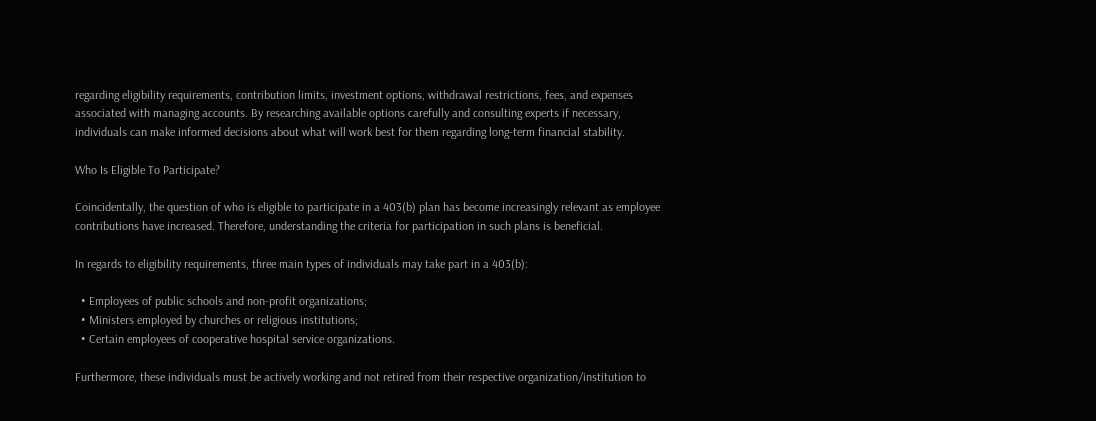regarding eligibility requirements, contribution limits, investment options, withdrawal restrictions, fees, and expenses associated with managing accounts. By researching available options carefully and consulting experts if necessary, individuals can make informed decisions about what will work best for them regarding long-term financial stability.

Who Is Eligible To Participate?

Coincidentally, the question of who is eligible to participate in a 403(b) plan has become increasingly relevant as employee contributions have increased. Therefore, understanding the criteria for participation in such plans is beneficial.

In regards to eligibility requirements, three main types of individuals may take part in a 403(b):

  • Employees of public schools and non-profit organizations;
  • Ministers employed by churches or religious institutions;
  • Certain employees of cooperative hospital service organizations.

Furthermore, these individuals must be actively working and not retired from their respective organization/institution to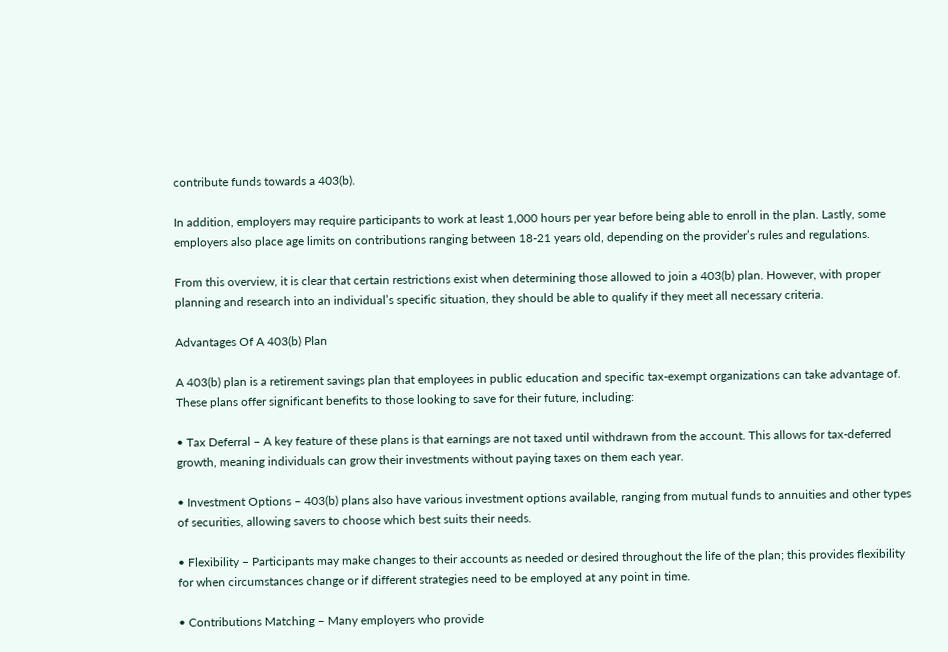contribute funds towards a 403(b).

In addition, employers may require participants to work at least 1,000 hours per year before being able to enroll in the plan. Lastly, some employers also place age limits on contributions ranging between 18-21 years old, depending on the provider’s rules and regulations.

From this overview, it is clear that certain restrictions exist when determining those allowed to join a 403(b) plan. However, with proper planning and research into an individual’s specific situation, they should be able to qualify if they meet all necessary criteria.

Advantages Of A 403(b) Plan

A 403(b) plan is a retirement savings plan that employees in public education and specific tax-exempt organizations can take advantage of. These plans offer significant benefits to those looking to save for their future, including:

• Tax Deferral – A key feature of these plans is that earnings are not taxed until withdrawn from the account. This allows for tax-deferred growth, meaning individuals can grow their investments without paying taxes on them each year.

• Investment Options – 403(b) plans also have various investment options available, ranging from mutual funds to annuities and other types of securities, allowing savers to choose which best suits their needs.

• Flexibility – Participants may make changes to their accounts as needed or desired throughout the life of the plan; this provides flexibility for when circumstances change or if different strategies need to be employed at any point in time.

• Contributions Matching – Many employers who provide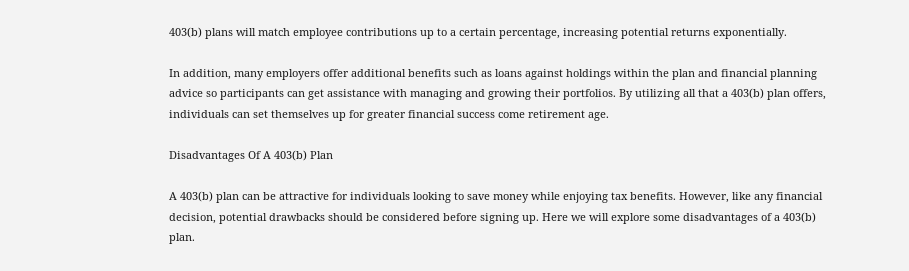403(b) plans will match employee contributions up to a certain percentage, increasing potential returns exponentially.

In addition, many employers offer additional benefits such as loans against holdings within the plan and financial planning advice so participants can get assistance with managing and growing their portfolios. By utilizing all that a 403(b) plan offers, individuals can set themselves up for greater financial success come retirement age.

Disadvantages Of A 403(b) Plan

A 403(b) plan can be attractive for individuals looking to save money while enjoying tax benefits. However, like any financial decision, potential drawbacks should be considered before signing up. Here we will explore some disadvantages of a 403(b) plan.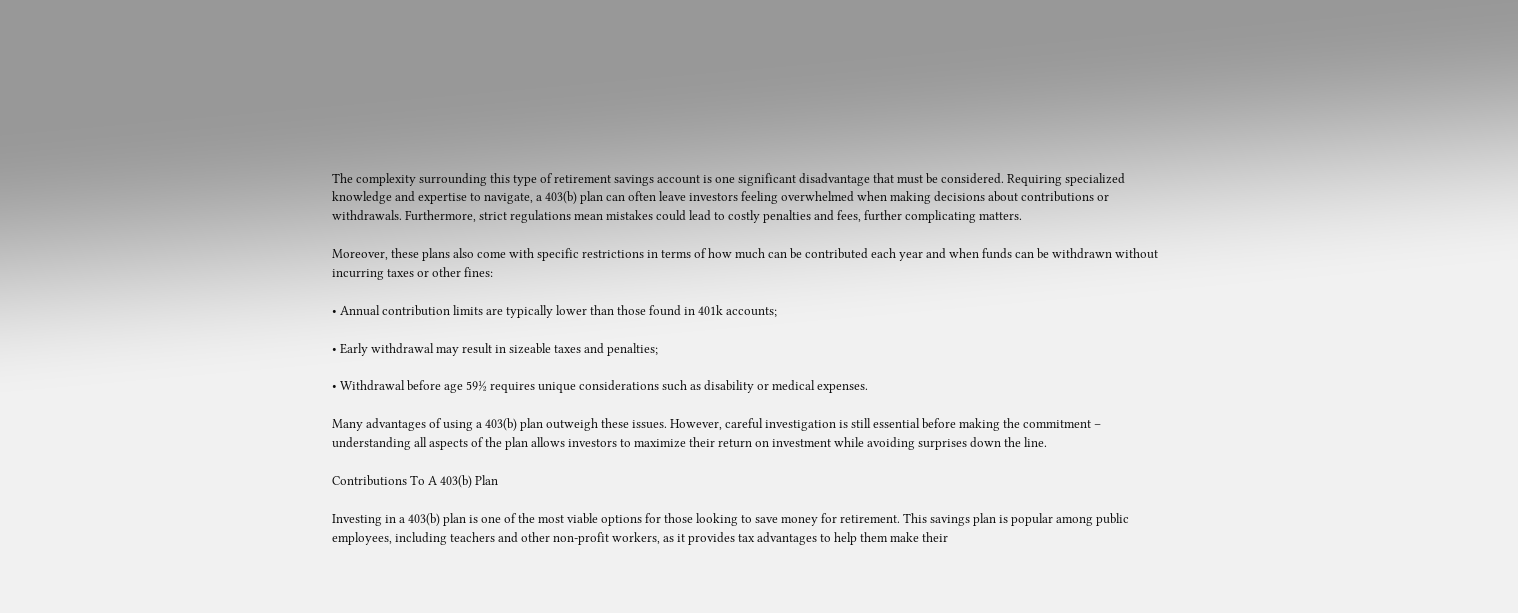The complexity surrounding this type of retirement savings account is one significant disadvantage that must be considered. Requiring specialized knowledge and expertise to navigate, a 403(b) plan can often leave investors feeling overwhelmed when making decisions about contributions or withdrawals. Furthermore, strict regulations mean mistakes could lead to costly penalties and fees, further complicating matters.

Moreover, these plans also come with specific restrictions in terms of how much can be contributed each year and when funds can be withdrawn without incurring taxes or other fines:

• Annual contribution limits are typically lower than those found in 401k accounts;

• Early withdrawal may result in sizeable taxes and penalties;

• Withdrawal before age 59½ requires unique considerations such as disability or medical expenses.

Many advantages of using a 403(b) plan outweigh these issues. However, careful investigation is still essential before making the commitment – understanding all aspects of the plan allows investors to maximize their return on investment while avoiding surprises down the line.

Contributions To A 403(b) Plan

Investing in a 403(b) plan is one of the most viable options for those looking to save money for retirement. This savings plan is popular among public employees, including teachers and other non-profit workers, as it provides tax advantages to help them make their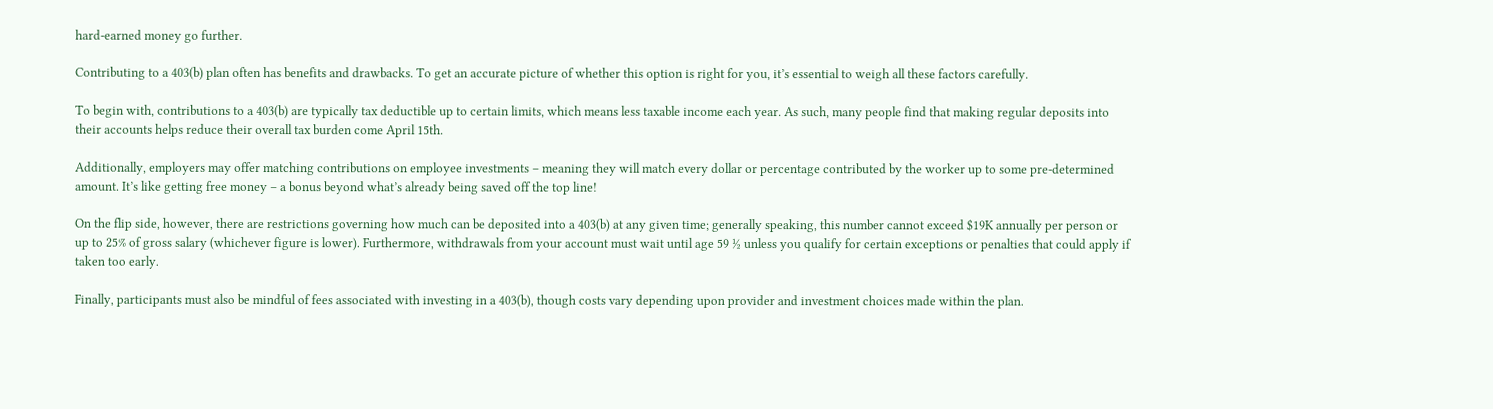hard-earned money go further.

Contributing to a 403(b) plan often has benefits and drawbacks. To get an accurate picture of whether this option is right for you, it’s essential to weigh all these factors carefully.

To begin with, contributions to a 403(b) are typically tax deductible up to certain limits, which means less taxable income each year. As such, many people find that making regular deposits into their accounts helps reduce their overall tax burden come April 15th.

Additionally, employers may offer matching contributions on employee investments – meaning they will match every dollar or percentage contributed by the worker up to some pre-determined amount. It’s like getting free money – a bonus beyond what’s already being saved off the top line!

On the flip side, however, there are restrictions governing how much can be deposited into a 403(b) at any given time; generally speaking, this number cannot exceed $19K annually per person or up to 25% of gross salary (whichever figure is lower). Furthermore, withdrawals from your account must wait until age 59 ½ unless you qualify for certain exceptions or penalties that could apply if taken too early.

Finally, participants must also be mindful of fees associated with investing in a 403(b), though costs vary depending upon provider and investment choices made within the plan.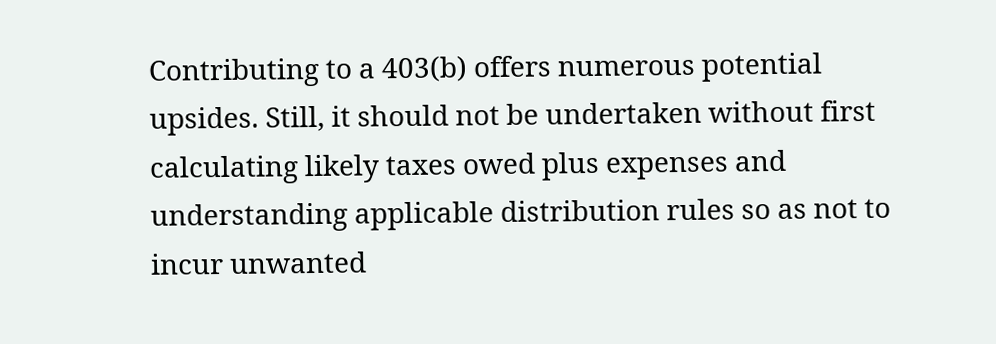Contributing to a 403(b) offers numerous potential upsides. Still, it should not be undertaken without first calculating likely taxes owed plus expenses and understanding applicable distribution rules so as not to incur unwanted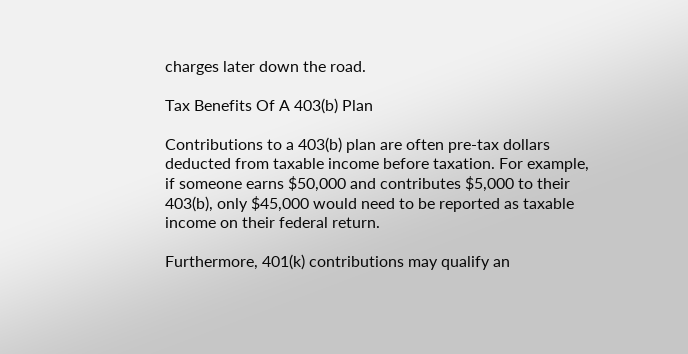charges later down the road.

Tax Benefits Of A 403(b) Plan

Contributions to a 403(b) plan are often pre-tax dollars deducted from taxable income before taxation. For example, if someone earns $50,000 and contributes $5,000 to their 403(b), only $45,000 would need to be reported as taxable income on their federal return.

Furthermore, 401(k) contributions may qualify an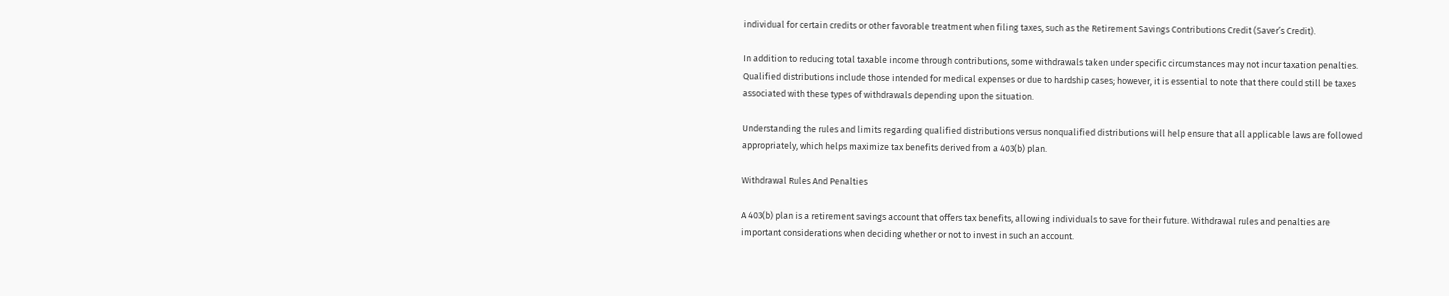individual for certain credits or other favorable treatment when filing taxes, such as the Retirement Savings Contributions Credit (Saver’s Credit).

In addition to reducing total taxable income through contributions, some withdrawals taken under specific circumstances may not incur taxation penalties. Qualified distributions include those intended for medical expenses or due to hardship cases; however, it is essential to note that there could still be taxes associated with these types of withdrawals depending upon the situation.

Understanding the rules and limits regarding qualified distributions versus nonqualified distributions will help ensure that all applicable laws are followed appropriately, which helps maximize tax benefits derived from a 403(b) plan.

Withdrawal Rules And Penalties

A 403(b) plan is a retirement savings account that offers tax benefits, allowing individuals to save for their future. Withdrawal rules and penalties are important considerations when deciding whether or not to invest in such an account.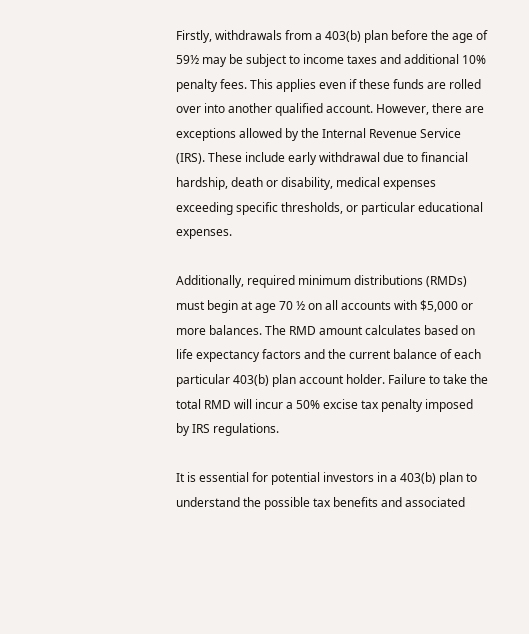Firstly, withdrawals from a 403(b) plan before the age of 59½ may be subject to income taxes and additional 10% penalty fees. This applies even if these funds are rolled over into another qualified account. However, there are exceptions allowed by the Internal Revenue Service (IRS). These include early withdrawal due to financial hardship, death or disability, medical expenses exceeding specific thresholds, or particular educational expenses.

Additionally, required minimum distributions (RMDs) must begin at age 70 ½ on all accounts with $5,000 or more balances. The RMD amount calculates based on life expectancy factors and the current balance of each particular 403(b) plan account holder. Failure to take the total RMD will incur a 50% excise tax penalty imposed by IRS regulations.

It is essential for potential investors in a 403(b) plan to understand the possible tax benefits and associated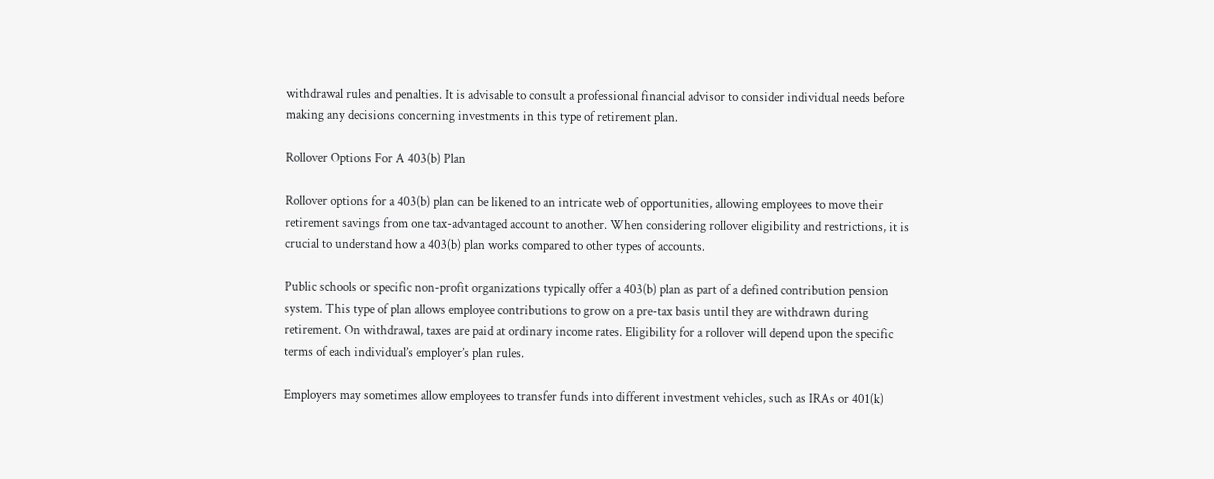withdrawal rules and penalties. It is advisable to consult a professional financial advisor to consider individual needs before making any decisions concerning investments in this type of retirement plan.

Rollover Options For A 403(b) Plan

Rollover options for a 403(b) plan can be likened to an intricate web of opportunities, allowing employees to move their retirement savings from one tax-advantaged account to another. When considering rollover eligibility and restrictions, it is crucial to understand how a 403(b) plan works compared to other types of accounts.

Public schools or specific non-profit organizations typically offer a 403(b) plan as part of a defined contribution pension system. This type of plan allows employee contributions to grow on a pre-tax basis until they are withdrawn during retirement. On withdrawal, taxes are paid at ordinary income rates. Eligibility for a rollover will depend upon the specific terms of each individual’s employer’s plan rules.

Employers may sometimes allow employees to transfer funds into different investment vehicles, such as IRAs or 401(k)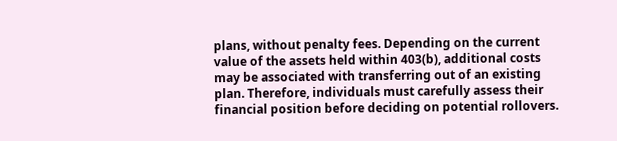plans, without penalty fees. Depending on the current value of the assets held within 403(b), additional costs may be associated with transferring out of an existing plan. Therefore, individuals must carefully assess their financial position before deciding on potential rollovers.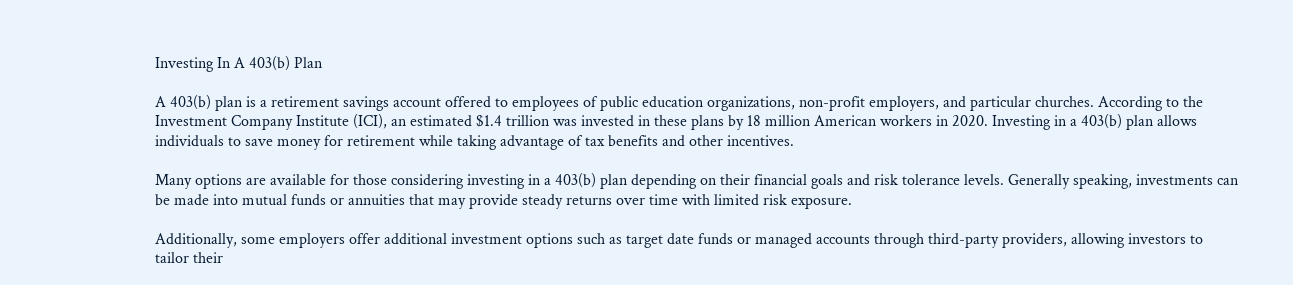Investing In A 403(b) Plan

A 403(b) plan is a retirement savings account offered to employees of public education organizations, non-profit employers, and particular churches. According to the Investment Company Institute (ICI), an estimated $1.4 trillion was invested in these plans by 18 million American workers in 2020. Investing in a 403(b) plan allows individuals to save money for retirement while taking advantage of tax benefits and other incentives.

Many options are available for those considering investing in a 403(b) plan depending on their financial goals and risk tolerance levels. Generally speaking, investments can be made into mutual funds or annuities that may provide steady returns over time with limited risk exposure.

Additionally, some employers offer additional investment options such as target date funds or managed accounts through third-party providers, allowing investors to tailor their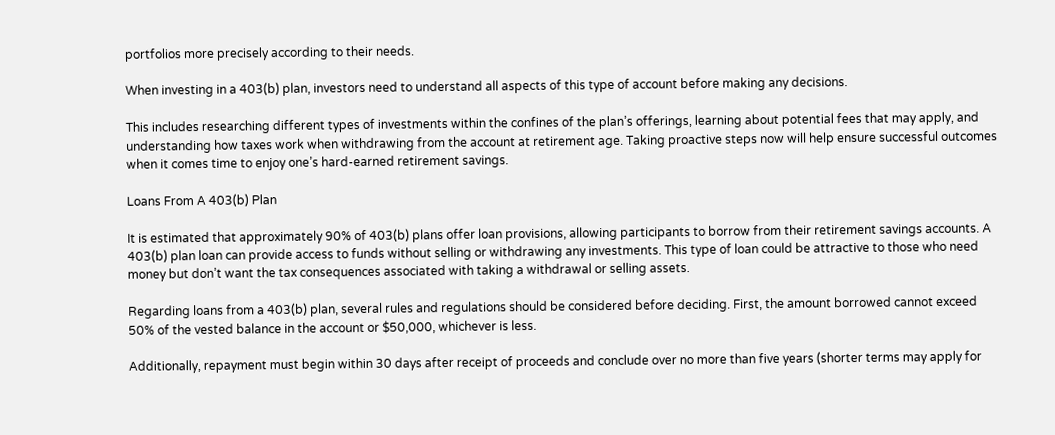portfolios more precisely according to their needs.

When investing in a 403(b) plan, investors need to understand all aspects of this type of account before making any decisions.

This includes researching different types of investments within the confines of the plan’s offerings, learning about potential fees that may apply, and understanding how taxes work when withdrawing from the account at retirement age. Taking proactive steps now will help ensure successful outcomes when it comes time to enjoy one’s hard-earned retirement savings.

Loans From A 403(b) Plan

It is estimated that approximately 90% of 403(b) plans offer loan provisions, allowing participants to borrow from their retirement savings accounts. A 403(b) plan loan can provide access to funds without selling or withdrawing any investments. This type of loan could be attractive to those who need money but don’t want the tax consequences associated with taking a withdrawal or selling assets.

Regarding loans from a 403(b) plan, several rules and regulations should be considered before deciding. First, the amount borrowed cannot exceed 50% of the vested balance in the account or $50,000, whichever is less.

Additionally, repayment must begin within 30 days after receipt of proceeds and conclude over no more than five years (shorter terms may apply for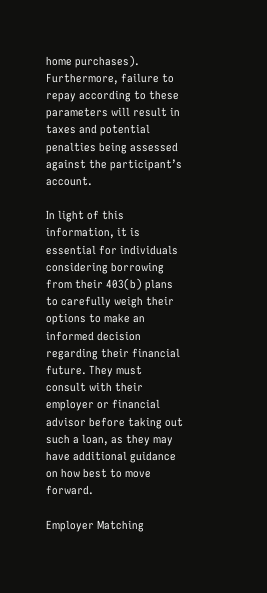home purchases). Furthermore, failure to repay according to these parameters will result in taxes and potential penalties being assessed against the participant’s account.

In light of this information, it is essential for individuals considering borrowing from their 403(b) plans to carefully weigh their options to make an informed decision regarding their financial future. They must consult with their employer or financial advisor before taking out such a loan, as they may have additional guidance on how best to move forward.

Employer Matching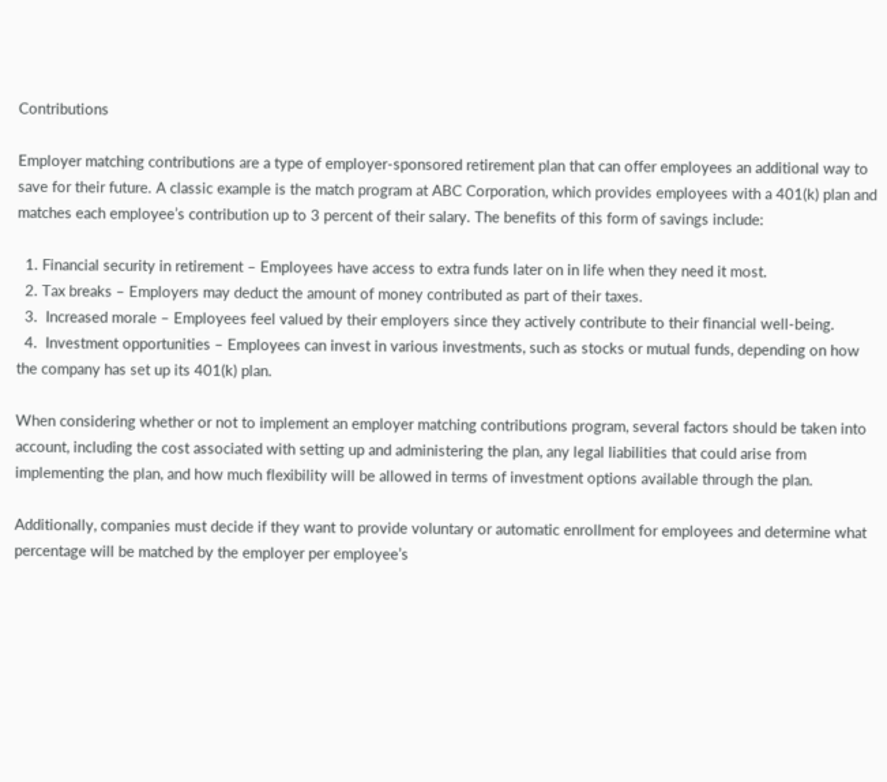Contributions

Employer matching contributions are a type of employer-sponsored retirement plan that can offer employees an additional way to save for their future. A classic example is the match program at ABC Corporation, which provides employees with a 401(k) plan and matches each employee’s contribution up to 3 percent of their salary. The benefits of this form of savings include:

  1. Financial security in retirement – Employees have access to extra funds later on in life when they need it most.
  2. Tax breaks – Employers may deduct the amount of money contributed as part of their taxes.
  3.  Increased morale – Employees feel valued by their employers since they actively contribute to their financial well-being.
  4.  Investment opportunities – Employees can invest in various investments, such as stocks or mutual funds, depending on how the company has set up its 401(k) plan.

When considering whether or not to implement an employer matching contributions program, several factors should be taken into account, including the cost associated with setting up and administering the plan, any legal liabilities that could arise from implementing the plan, and how much flexibility will be allowed in terms of investment options available through the plan.

Additionally, companies must decide if they want to provide voluntary or automatic enrollment for employees and determine what percentage will be matched by the employer per employee’s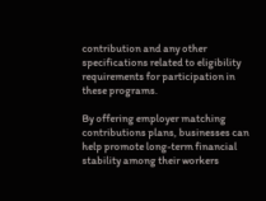contribution and any other specifications related to eligibility requirements for participation in these programs.

By offering employer matching contributions plans, businesses can help promote long-term financial stability among their workers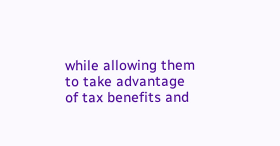while allowing them to take advantage of tax benefits and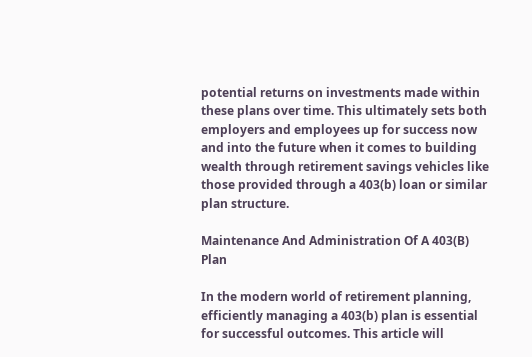potential returns on investments made within these plans over time. This ultimately sets both employers and employees up for success now and into the future when it comes to building wealth through retirement savings vehicles like those provided through a 403(b) loan or similar plan structure.

Maintenance And Administration Of A 403(B) Plan

In the modern world of retirement planning, efficiently managing a 403(b) plan is essential for successful outcomes. This article will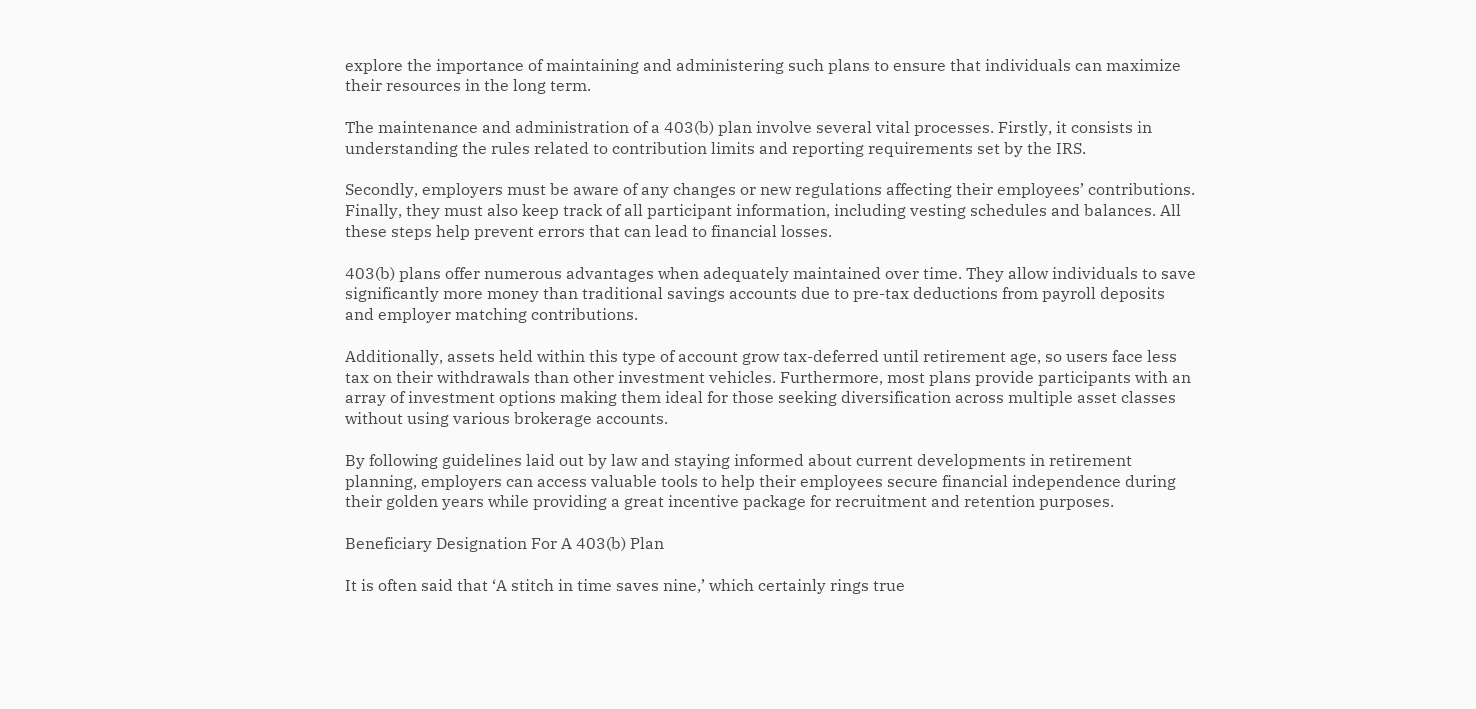explore the importance of maintaining and administering such plans to ensure that individuals can maximize their resources in the long term.

The maintenance and administration of a 403(b) plan involve several vital processes. Firstly, it consists in understanding the rules related to contribution limits and reporting requirements set by the IRS.

Secondly, employers must be aware of any changes or new regulations affecting their employees’ contributions. Finally, they must also keep track of all participant information, including vesting schedules and balances. All these steps help prevent errors that can lead to financial losses.

403(b) plans offer numerous advantages when adequately maintained over time. They allow individuals to save significantly more money than traditional savings accounts due to pre-tax deductions from payroll deposits and employer matching contributions.

Additionally, assets held within this type of account grow tax-deferred until retirement age, so users face less tax on their withdrawals than other investment vehicles. Furthermore, most plans provide participants with an array of investment options making them ideal for those seeking diversification across multiple asset classes without using various brokerage accounts.

By following guidelines laid out by law and staying informed about current developments in retirement planning, employers can access valuable tools to help their employees secure financial independence during their golden years while providing a great incentive package for recruitment and retention purposes.

Beneficiary Designation For A 403(b) Plan

It is often said that ‘A stitch in time saves nine,’ which certainly rings true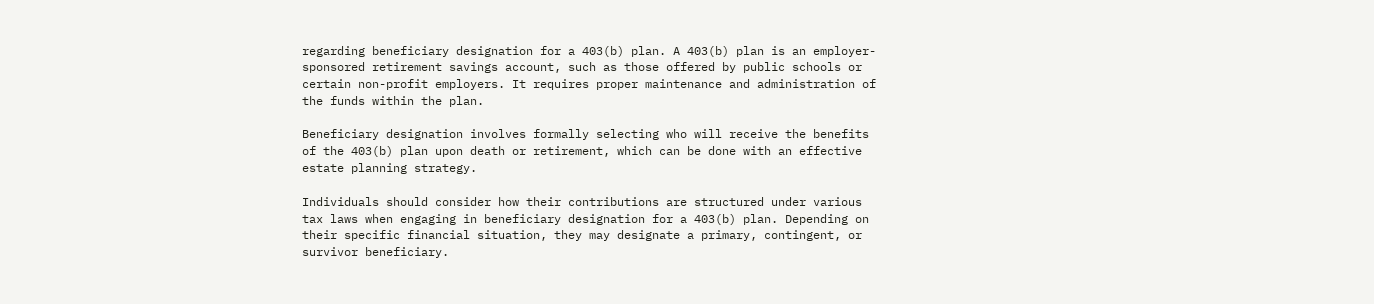regarding beneficiary designation for a 403(b) plan. A 403(b) plan is an employer-sponsored retirement savings account, such as those offered by public schools or certain non-profit employers. It requires proper maintenance and administration of the funds within the plan.

Beneficiary designation involves formally selecting who will receive the benefits of the 403(b) plan upon death or retirement, which can be done with an effective estate planning strategy.

Individuals should consider how their contributions are structured under various tax laws when engaging in beneficiary designation for a 403(b) plan. Depending on their specific financial situation, they may designate a primary, contingent, or survivor beneficiary.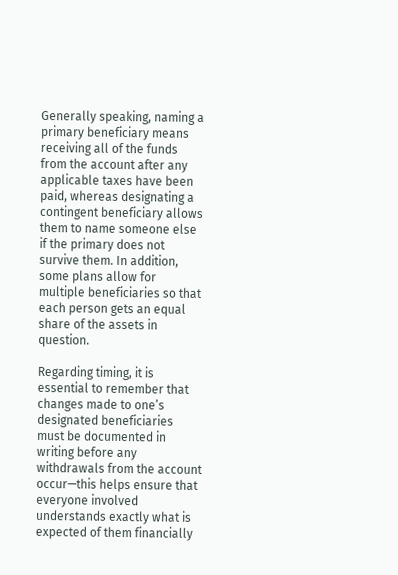Generally speaking, naming a primary beneficiary means receiving all of the funds from the account after any applicable taxes have been paid, whereas designating a contingent beneficiary allows them to name someone else if the primary does not survive them. In addition, some plans allow for multiple beneficiaries so that each person gets an equal share of the assets in question.

Regarding timing, it is essential to remember that changes made to one’s designated beneficiaries must be documented in writing before any withdrawals from the account occur—this helps ensure that everyone involved understands exactly what is expected of them financially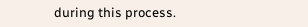during this process.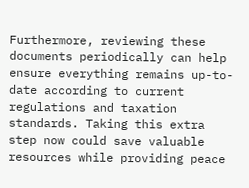Furthermore, reviewing these documents periodically can help ensure everything remains up-to-date according to current regulations and taxation standards. Taking this extra step now could save valuable resources while providing peace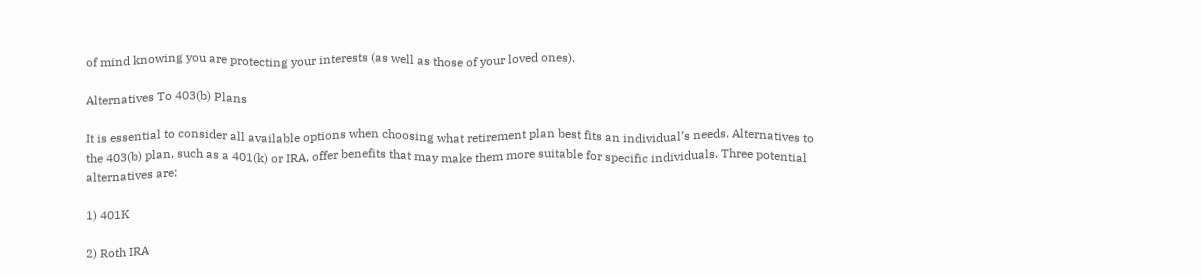of mind knowing you are protecting your interests (as well as those of your loved ones).

Alternatives To 403(b) Plans

It is essential to consider all available options when choosing what retirement plan best fits an individual’s needs. Alternatives to the 403(b) plan, such as a 401(k) or IRA, offer benefits that may make them more suitable for specific individuals. Three potential alternatives are:

1) 401K

2) Roth IRA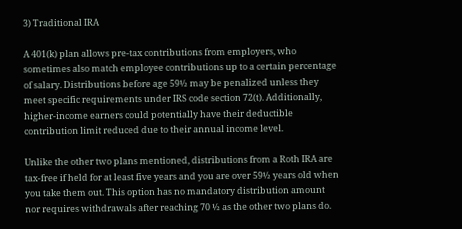3) Traditional IRA

A 401(k) plan allows pre-tax contributions from employers, who sometimes also match employee contributions up to a certain percentage of salary. Distributions before age 59½ may be penalized unless they meet specific requirements under IRS code section 72(t). Additionally, higher-income earners could potentially have their deductible contribution limit reduced due to their annual income level.

Unlike the other two plans mentioned, distributions from a Roth IRA are tax-free if held for at least five years and you are over 59½ years old when you take them out. This option has no mandatory distribution amount nor requires withdrawals after reaching 70 ½ as the other two plans do.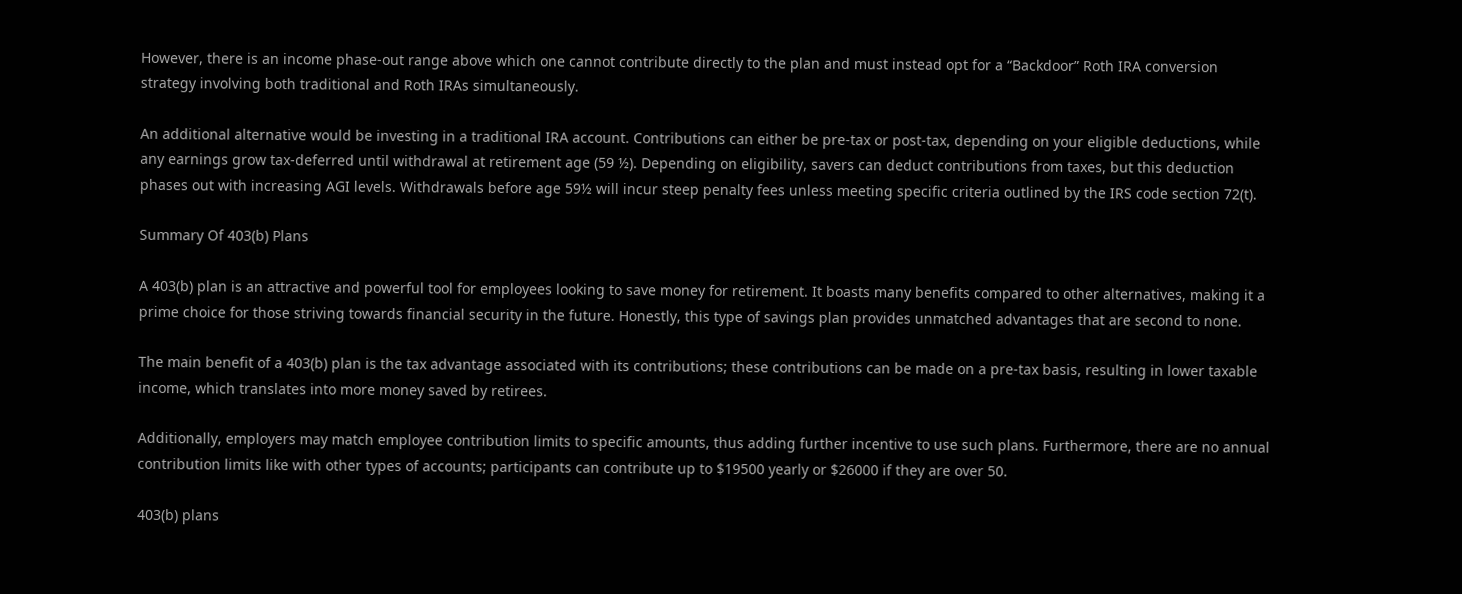However, there is an income phase-out range above which one cannot contribute directly to the plan and must instead opt for a “Backdoor” Roth IRA conversion strategy involving both traditional and Roth IRAs simultaneously.

An additional alternative would be investing in a traditional IRA account. Contributions can either be pre-tax or post-tax, depending on your eligible deductions, while any earnings grow tax-deferred until withdrawal at retirement age (59 ½). Depending on eligibility, savers can deduct contributions from taxes, but this deduction phases out with increasing AGI levels. Withdrawals before age 59½ will incur steep penalty fees unless meeting specific criteria outlined by the IRS code section 72(t).

Summary Of 403(b) Plans

A 403(b) plan is an attractive and powerful tool for employees looking to save money for retirement. It boasts many benefits compared to other alternatives, making it a prime choice for those striving towards financial security in the future. Honestly, this type of savings plan provides unmatched advantages that are second to none.

The main benefit of a 403(b) plan is the tax advantage associated with its contributions; these contributions can be made on a pre-tax basis, resulting in lower taxable income, which translates into more money saved by retirees.

Additionally, employers may match employee contribution limits to specific amounts, thus adding further incentive to use such plans. Furthermore, there are no annual contribution limits like with other types of accounts; participants can contribute up to $19500 yearly or $26000 if they are over 50.

403(b) plans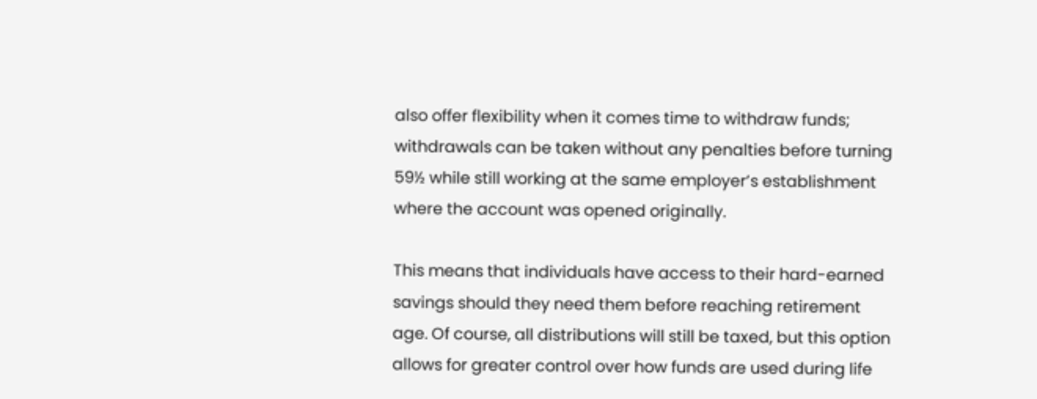also offer flexibility when it comes time to withdraw funds; withdrawals can be taken without any penalties before turning 59½ while still working at the same employer’s establishment where the account was opened originally.

This means that individuals have access to their hard-earned savings should they need them before reaching retirement age. Of course, all distributions will still be taxed, but this option allows for greater control over how funds are used during life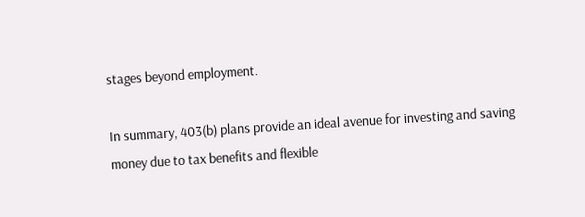stages beyond employment.

In summary, 403(b) plans provide an ideal avenue for investing and saving money due to tax benefits and flexible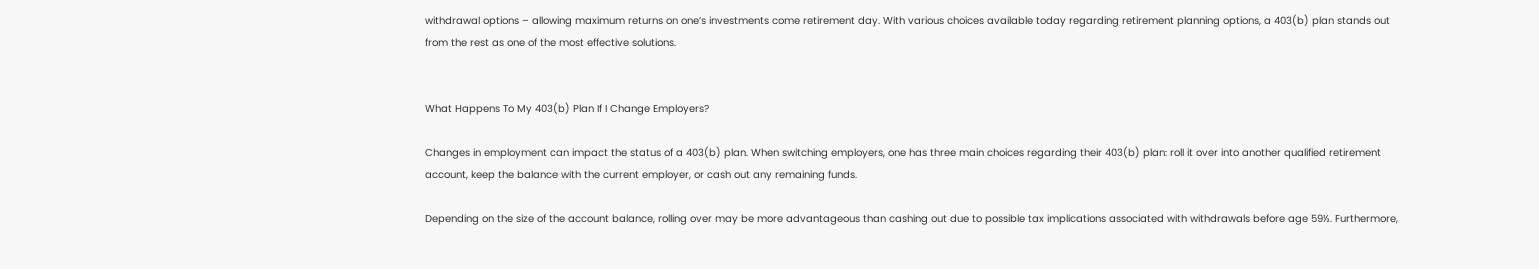withdrawal options – allowing maximum returns on one’s investments come retirement day. With various choices available today regarding retirement planning options, a 403(b) plan stands out from the rest as one of the most effective solutions.


What Happens To My 403(b) Plan If I Change Employers?

Changes in employment can impact the status of a 403(b) plan. When switching employers, one has three main choices regarding their 403(b) plan: roll it over into another qualified retirement account, keep the balance with the current employer, or cash out any remaining funds.

Depending on the size of the account balance, rolling over may be more advantageous than cashing out due to possible tax implications associated with withdrawals before age 59½. Furthermore,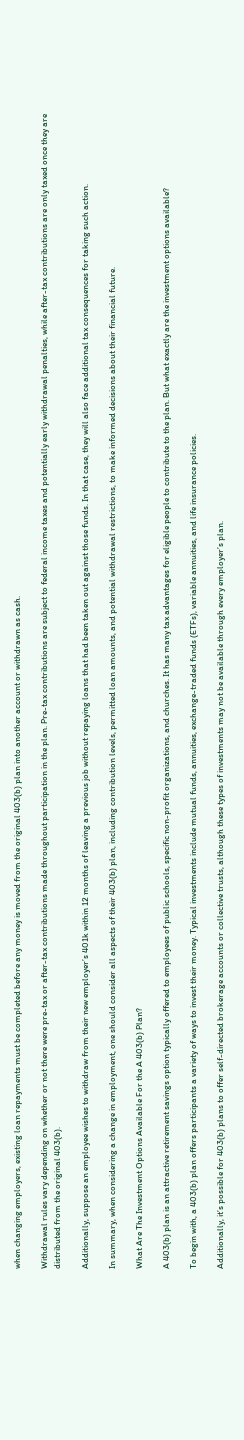when changing employers, existing loan repayments must be completed before any money is moved from the original 403(b) plan into another account or withdrawn as cash.

Withdrawal rules vary depending on whether or not there were pre-tax or after-tax contributions made throughout participation in the plan. Pre-tax contributions are subject to federal income taxes and potentially early withdrawal penalties, while after-tax contributions are only taxed once they are distributed from the original 403(b).

Additionally, suppose an employee wishes to withdraw from their new employer’s 401k within 12 months of leaving a previous job without repaying loans that had been taken out against those funds. In that case, they will also face additional tax consequences for taking such action.

In summary, when considering a change in employment, one should consider all aspects of their 403(b) plan, including contribution levels, permitted loan amounts, and potential withdrawal restrictions, to make informed decisions about their financial future.

What Are The Investment Options Available For the A 403(b) Plan?

A 403(b) plan is an attractive retirement savings option typically offered to employees of public schools, specific non-profit organizations, and churches. It has many tax advantages for eligible people to contribute to the plan. But what exactly are the investment options available?

To begin with, a 403(b) plan offers participants a variety of ways to invest their money. Typical investments include mutual funds, annuities, exchange-traded funds (ETFs), variable annuities, and life insurance policies.

Additionally, it’s possible for 403(b) plans to offer self-directed brokerage accounts or collective trusts, although these types of investments may not be available through every employer’s plan.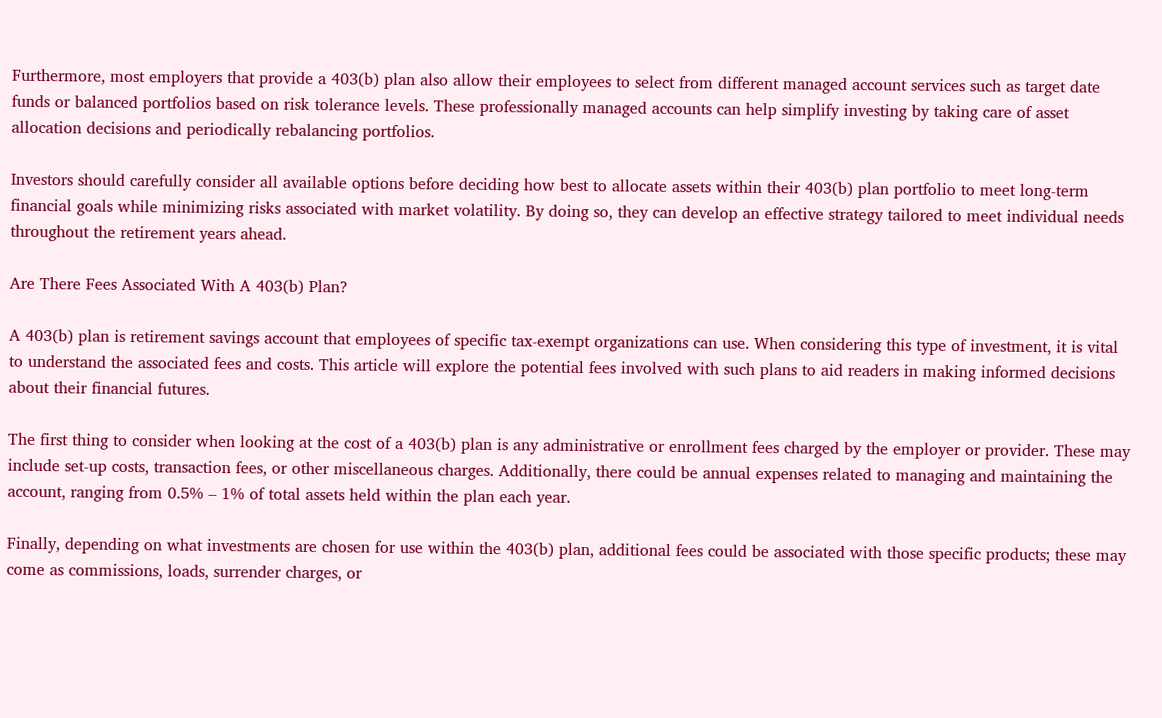Furthermore, most employers that provide a 403(b) plan also allow their employees to select from different managed account services such as target date funds or balanced portfolios based on risk tolerance levels. These professionally managed accounts can help simplify investing by taking care of asset allocation decisions and periodically rebalancing portfolios.

Investors should carefully consider all available options before deciding how best to allocate assets within their 403(b) plan portfolio to meet long-term financial goals while minimizing risks associated with market volatility. By doing so, they can develop an effective strategy tailored to meet individual needs throughout the retirement years ahead.

Are There Fees Associated With A 403(b) Plan?

A 403(b) plan is retirement savings account that employees of specific tax-exempt organizations can use. When considering this type of investment, it is vital to understand the associated fees and costs. This article will explore the potential fees involved with such plans to aid readers in making informed decisions about their financial futures.

The first thing to consider when looking at the cost of a 403(b) plan is any administrative or enrollment fees charged by the employer or provider. These may include set-up costs, transaction fees, or other miscellaneous charges. Additionally, there could be annual expenses related to managing and maintaining the account, ranging from 0.5% – 1% of total assets held within the plan each year.

Finally, depending on what investments are chosen for use within the 403(b) plan, additional fees could be associated with those specific products; these may come as commissions, loads, surrender charges, or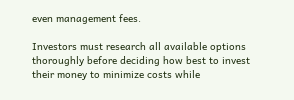even management fees.

Investors must research all available options thoroughly before deciding how best to invest their money to minimize costs while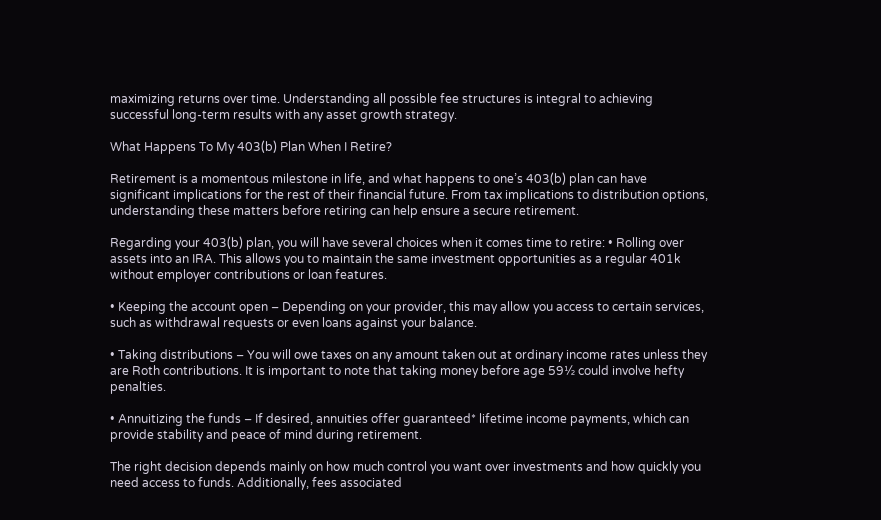maximizing returns over time. Understanding all possible fee structures is integral to achieving successful long-term results with any asset growth strategy.

What Happens To My 403(b) Plan When I Retire?

Retirement is a momentous milestone in life, and what happens to one’s 403(b) plan can have significant implications for the rest of their financial future. From tax implications to distribution options, understanding these matters before retiring can help ensure a secure retirement.

Regarding your 403(b) plan, you will have several choices when it comes time to retire: • Rolling over assets into an IRA. This allows you to maintain the same investment opportunities as a regular 401k without employer contributions or loan features.

• Keeping the account open – Depending on your provider, this may allow you access to certain services, such as withdrawal requests or even loans against your balance.

• Taking distributions – You will owe taxes on any amount taken out at ordinary income rates unless they are Roth contributions. It is important to note that taking money before age 59½ could involve hefty penalties.

• Annuitizing the funds – If desired, annuities offer guaranteed* lifetime income payments, which can provide stability and peace of mind during retirement.

The right decision depends mainly on how much control you want over investments and how quickly you need access to funds. Additionally, fees associated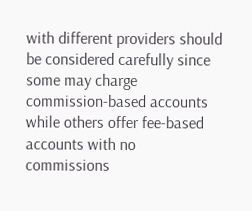with different providers should be considered carefully since some may charge commission-based accounts while others offer fee-based accounts with no commissions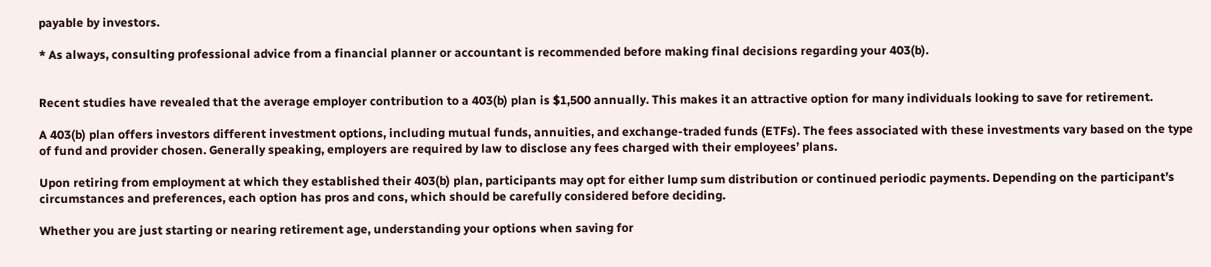payable by investors.

* As always, consulting professional advice from a financial planner or accountant is recommended before making final decisions regarding your 403(b).


Recent studies have revealed that the average employer contribution to a 403(b) plan is $1,500 annually. This makes it an attractive option for many individuals looking to save for retirement.

A 403(b) plan offers investors different investment options, including mutual funds, annuities, and exchange-traded funds (ETFs). The fees associated with these investments vary based on the type of fund and provider chosen. Generally speaking, employers are required by law to disclose any fees charged with their employees’ plans.

Upon retiring from employment at which they established their 403(b) plan, participants may opt for either lump sum distribution or continued periodic payments. Depending on the participant’s circumstances and preferences, each option has pros and cons, which should be carefully considered before deciding.

Whether you are just starting or nearing retirement age, understanding your options when saving for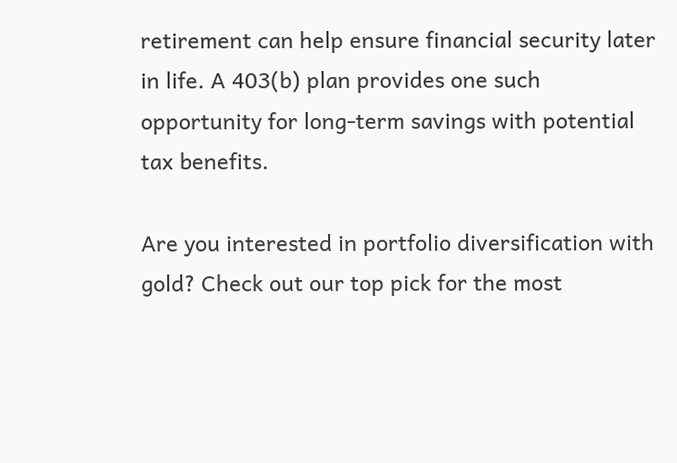retirement can help ensure financial security later in life. A 403(b) plan provides one such opportunity for long-term savings with potential tax benefits.

Are you interested in portfolio diversification with gold? Check out our top pick for the most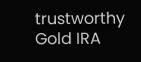trustworthy Gold IRA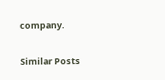company.

Similar Posts